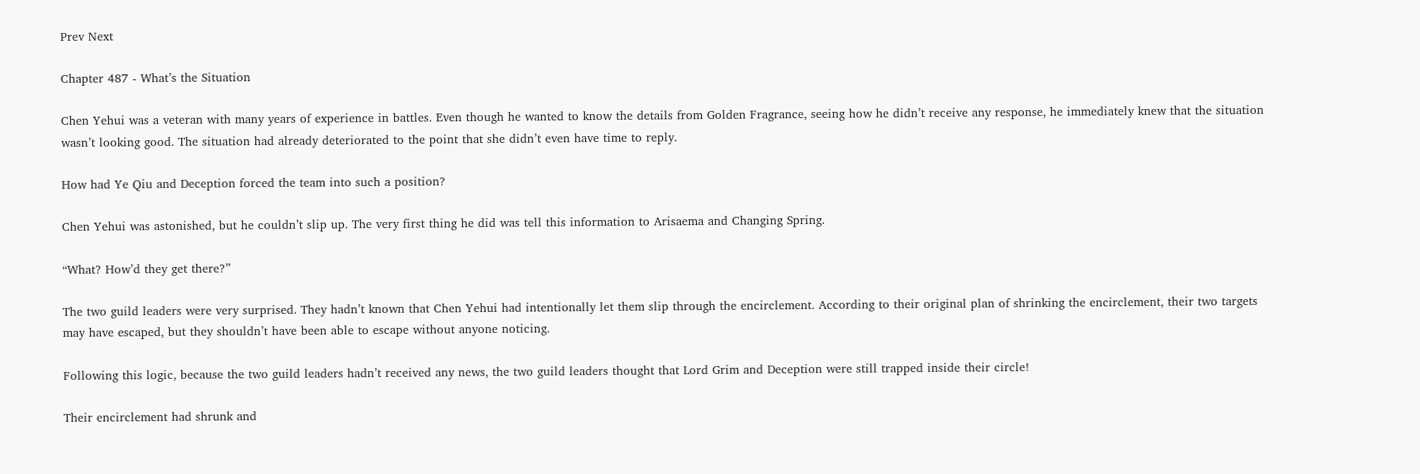Prev Next

Chapter 487 - What’s the Situation

Chen Yehui was a veteran with many years of experience in battles. Even though he wanted to know the details from Golden Fragrance, seeing how he didn’t receive any response, he immediately knew that the situation wasn’t looking good. The situation had already deteriorated to the point that she didn’t even have time to reply.

How had Ye Qiu and Deception forced the team into such a position?

Chen Yehui was astonished, but he couldn’t slip up. The very first thing he did was tell this information to Arisaema and Changing Spring.

“What? How’d they get there?”

The two guild leaders were very surprised. They hadn’t known that Chen Yehui had intentionally let them slip through the encirclement. According to their original plan of shrinking the encirclement, their two targets may have escaped, but they shouldn’t have been able to escape without anyone noticing.

Following this logic, because the two guild leaders hadn’t received any news, the two guild leaders thought that Lord Grim and Deception were still trapped inside their circle!

Their encirclement had shrunk and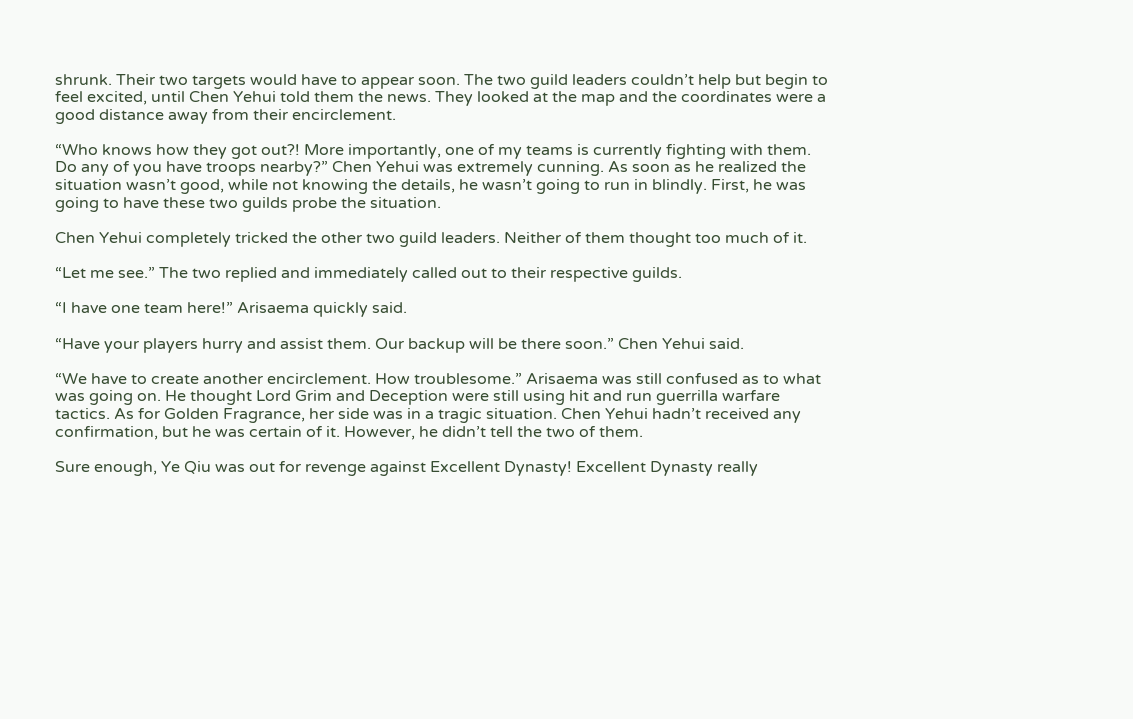shrunk. Their two targets would have to appear soon. The two guild leaders couldn’t help but begin to feel excited, until Chen Yehui told them the news. They looked at the map and the coordinates were a good distance away from their encirclement.

“Who knows how they got out?! More importantly, one of my teams is currently fighting with them. Do any of you have troops nearby?” Chen Yehui was extremely cunning. As soon as he realized the situation wasn’t good, while not knowing the details, he wasn’t going to run in blindly. First, he was going to have these two guilds probe the situation.

Chen Yehui completely tricked the other two guild leaders. Neither of them thought too much of it.

“Let me see.” The two replied and immediately called out to their respective guilds.

“I have one team here!” Arisaema quickly said.

“Have your players hurry and assist them. Our backup will be there soon.” Chen Yehui said.

“We have to create another encirclement. How troublesome.” Arisaema was still confused as to what was going on. He thought Lord Grim and Deception were still using hit and run guerrilla warfare tactics. As for Golden Fragrance, her side was in a tragic situation. Chen Yehui hadn’t received any confirmation, but he was certain of it. However, he didn’t tell the two of them.

Sure enough, Ye Qiu was out for revenge against Excellent Dynasty! Excellent Dynasty really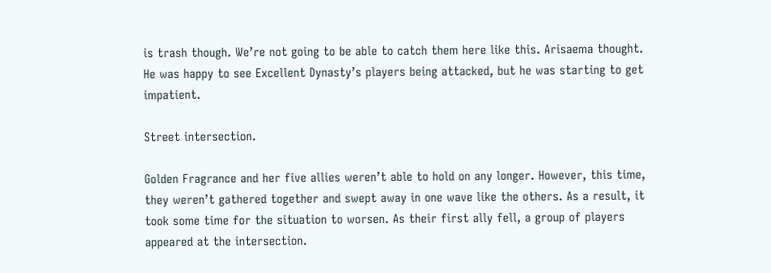is trash though. We’re not going to be able to catch them here like this. Arisaema thought. He was happy to see Excellent Dynasty’s players being attacked, but he was starting to get impatient.

Street intersection.

Golden Fragrance and her five allies weren’t able to hold on any longer. However, this time, they weren’t gathered together and swept away in one wave like the others. As a result, it took some time for the situation to worsen. As their first ally fell, a group of players appeared at the intersection.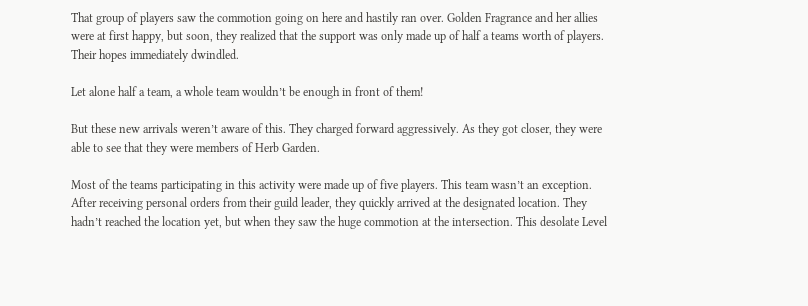That group of players saw the commotion going on here and hastily ran over. Golden Fragrance and her allies were at first happy, but soon, they realized that the support was only made up of half a teams worth of players. Their hopes immediately dwindled.

Let alone half a team, a whole team wouldn’t be enough in front of them!

But these new arrivals weren’t aware of this. They charged forward aggressively. As they got closer, they were able to see that they were members of Herb Garden.

Most of the teams participating in this activity were made up of five players. This team wasn’t an exception. After receiving personal orders from their guild leader, they quickly arrived at the designated location. They hadn’t reached the location yet, but when they saw the huge commotion at the intersection. This desolate Level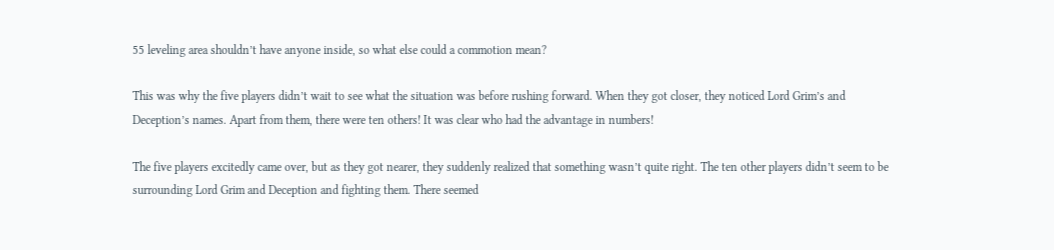55 leveling area shouldn’t have anyone inside, so what else could a commotion mean?

This was why the five players didn’t wait to see what the situation was before rushing forward. When they got closer, they noticed Lord Grim’s and Deception’s names. Apart from them, there were ten others! It was clear who had the advantage in numbers!

The five players excitedly came over, but as they got nearer, they suddenly realized that something wasn’t quite right. The ten other players didn’t seem to be surrounding Lord Grim and Deception and fighting them. There seemed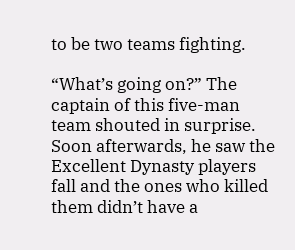to be two teams fighting.

“What’s going on?” The captain of this five-man team shouted in surprise. Soon afterwards, he saw the Excellent Dynasty players fall and the ones who killed them didn’t have a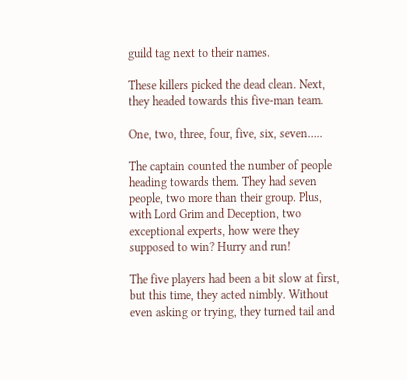guild tag next to their names.

These killers picked the dead clean. Next, they headed towards this five-man team.

One, two, three, four, five, six, seven…..

The captain counted the number of people heading towards them. They had seven people, two more than their group. Plus, with Lord Grim and Deception, two exceptional experts, how were they supposed to win? Hurry and run!

The five players had been a bit slow at first, but this time, they acted nimbly. Without even asking or trying, they turned tail and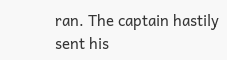ran. The captain hastily sent his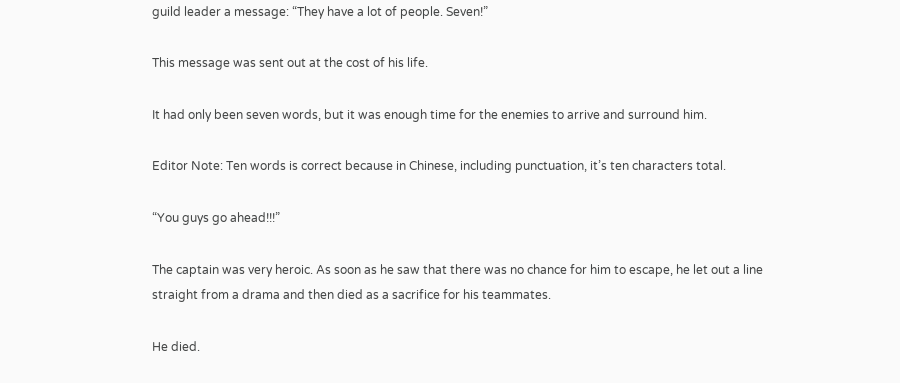guild leader a message: “They have a lot of people. Seven!”

This message was sent out at the cost of his life.

It had only been seven words, but it was enough time for the enemies to arrive and surround him.

Editor Note: Ten words is correct because in Chinese, including punctuation, it’s ten characters total.

“You guys go ahead!!!”

The captain was very heroic. As soon as he saw that there was no chance for him to escape, he let out a line straight from a drama and then died as a sacrifice for his teammates.

He died.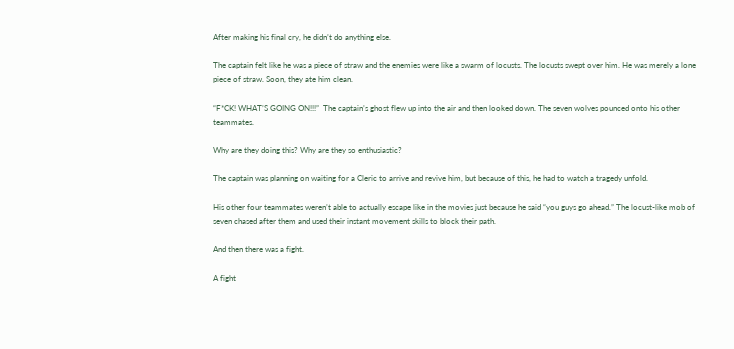After making his final cry, he didn’t do anything else.

The captain felt like he was a piece of straw and the enemies were like a swarm of locusts. The locusts swept over him. He was merely a lone piece of straw. Soon, they ate him clean.

“F*CK! WHAT’S GOING ON!!!”  The captain’s ghost flew up into the air and then looked down. The seven wolves pounced onto his other teammates.

Why are they doing this? Why are they so enthusiastic?

The captain was planning on waiting for a Cleric to arrive and revive him, but because of this, he had to watch a tragedy unfold.

His other four teammates weren’t able to actually escape like in the movies just because he said “you guys go ahead.” The locust-like mob of seven chased after them and used their instant movement skills to block their path.

And then there was a fight.

A fight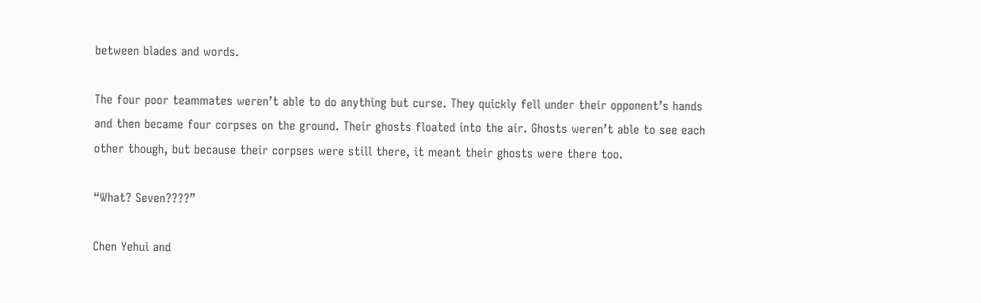between blades and words.

The four poor teammates weren’t able to do anything but curse. They quickly fell under their opponent’s hands and then became four corpses on the ground. Their ghosts floated into the air. Ghosts weren’t able to see each other though, but because their corpses were still there, it meant their ghosts were there too.

“What? Seven????”

Chen Yehui and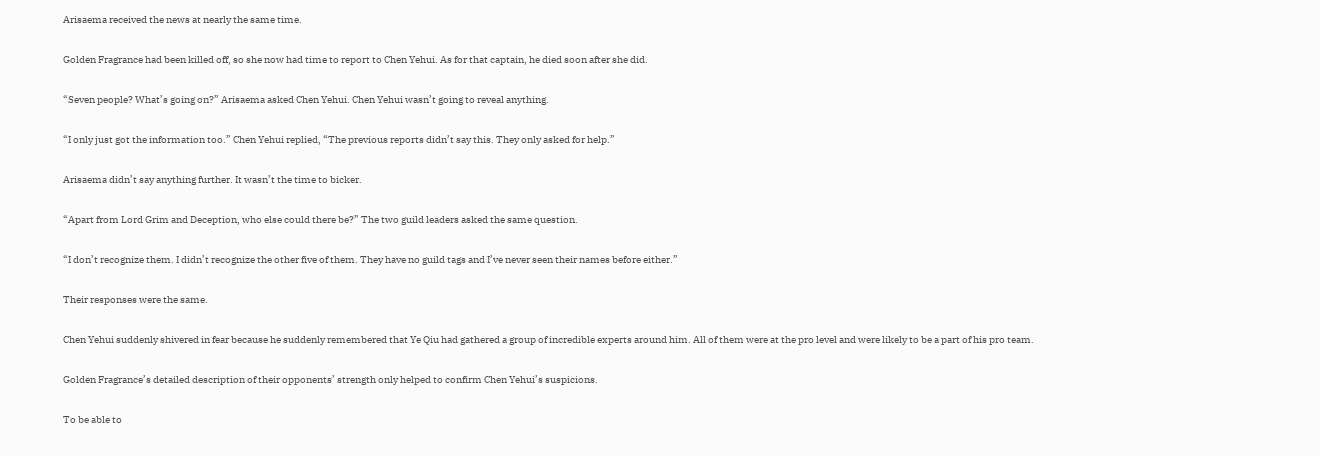Arisaema received the news at nearly the same time.

Golden Fragrance had been killed off, so she now had time to report to Chen Yehui. As for that captain, he died soon after she did.

“Seven people? What’s going on?” Arisaema asked Chen Yehui. Chen Yehui wasn’t going to reveal anything.

“I only just got the information too.” Chen Yehui replied, “The previous reports didn’t say this. They only asked for help.”

Arisaema didn’t say anything further. It wasn’t the time to bicker.

“Apart from Lord Grim and Deception, who else could there be?” The two guild leaders asked the same question.

“I don’t recognize them. I didn’t recognize the other five of them. They have no guild tags and I’ve never seen their names before either.”

Their responses were the same.

Chen Yehui suddenly shivered in fear because he suddenly remembered that Ye Qiu had gathered a group of incredible experts around him. All of them were at the pro level and were likely to be a part of his pro team.

Golden Fragrance’s detailed description of their opponents’ strength only helped to confirm Chen Yehui’s suspicions.

To be able to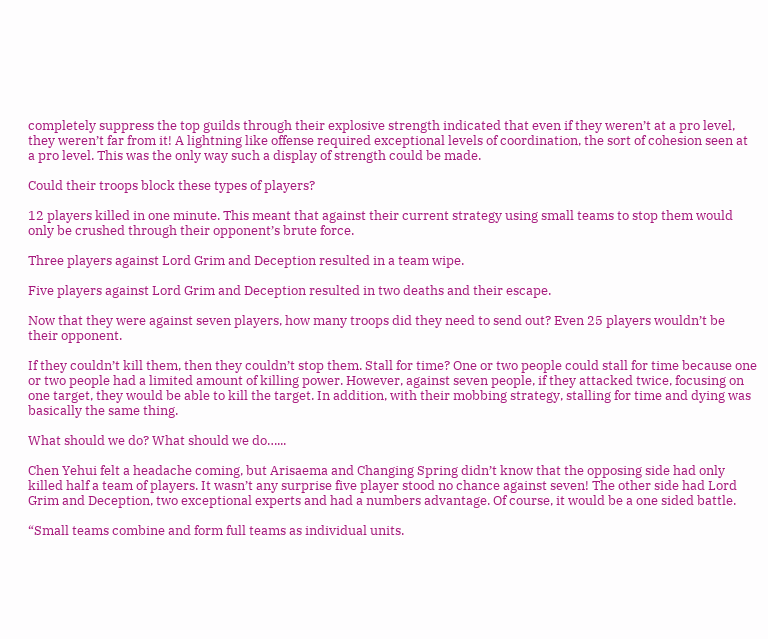completely suppress the top guilds through their explosive strength indicated that even if they weren’t at a pro level, they weren’t far from it! A lightning like offense required exceptional levels of coordination, the sort of cohesion seen at a pro level. This was the only way such a display of strength could be made.

Could their troops block these types of players?

12 players killed in one minute. This meant that against their current strategy using small teams to stop them would only be crushed through their opponent’s brute force.

Three players against Lord Grim and Deception resulted in a team wipe.

Five players against Lord Grim and Deception resulted in two deaths and their escape.

Now that they were against seven players, how many troops did they need to send out? Even 25 players wouldn’t be their opponent.

If they couldn’t kill them, then they couldn’t stop them. Stall for time? One or two people could stall for time because one or two people had a limited amount of killing power. However, against seven people, if they attacked twice, focusing on one target, they would be able to kill the target. In addition, with their mobbing strategy, stalling for time and dying was basically the same thing.

What should we do? What should we do…...

Chen Yehui felt a headache coming, but Arisaema and Changing Spring didn’t know that the opposing side had only killed half a team of players. It wasn’t any surprise five player stood no chance against seven! The other side had Lord Grim and Deception, two exceptional experts and had a numbers advantage. Of course, it would be a one sided battle.

“Small teams combine and form full teams as individual units.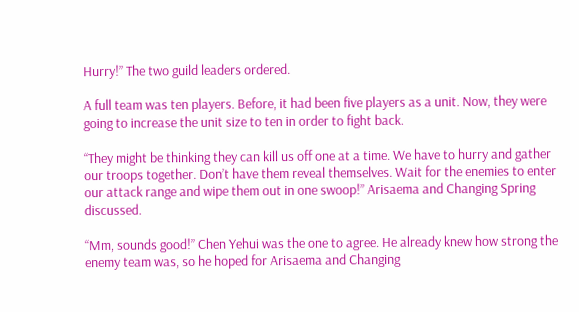Hurry!” The two guild leaders ordered.

A full team was ten players. Before, it had been five players as a unit. Now, they were going to increase the unit size to ten in order to fight back.

“They might be thinking they can kill us off one at a time. We have to hurry and gather our troops together. Don’t have them reveal themselves. Wait for the enemies to enter our attack range and wipe them out in one swoop!” Arisaema and Changing Spring discussed.

“Mm, sounds good!” Chen Yehui was the one to agree. He already knew how strong the enemy team was, so he hoped for Arisaema and Changing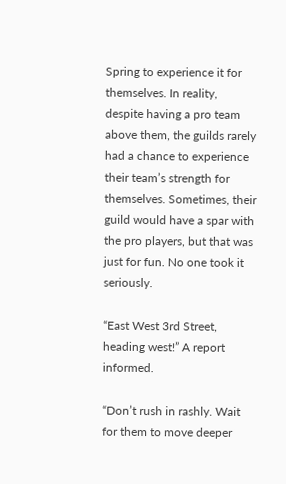Spring to experience it for themselves. In reality, despite having a pro team above them, the guilds rarely had a chance to experience their team’s strength for themselves. Sometimes, their guild would have a spar with the pro players, but that was just for fun. No one took it seriously.

“East West 3rd Street, heading west!” A report informed.

“Don’t rush in rashly. Wait for them to move deeper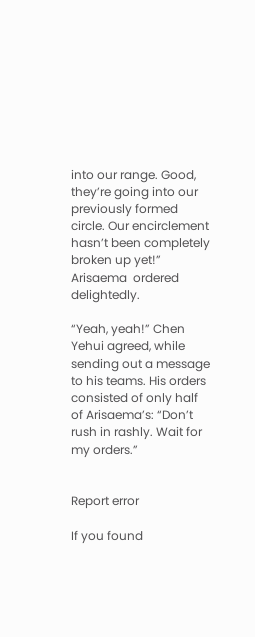into our range. Good, they’re going into our previously formed circle. Our encirclement hasn’t been completely broken up yet!” Arisaema  ordered delightedly.

“Yeah, yeah!” Chen Yehui agreed, while sending out a message to his teams. His orders consisted of only half of Arisaema’s: “Don’t rush in rashly. Wait for my orders.”


Report error

If you found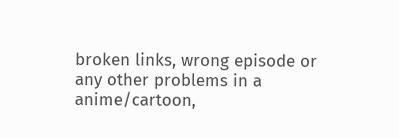broken links, wrong episode or any other problems in a anime/cartoon,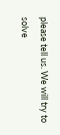please tell us. We will try to solve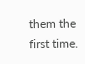them the first time.